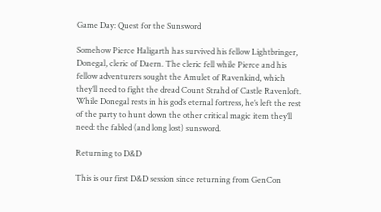Game Day: Quest for the Sunsword

Somehow Pierce Haligarth has survived his fellow Lightbringer, Donegal, cleric of Daern. The cleric fell while Pierce and his fellow adventurers sought the Amulet of Ravenkind, which they’ll need to fight the dread Count Strahd of Castle Ravenloft. While Donegal rests in his god’s eternal fortress, he’s left the rest of the party to hunt down the other critical magic item they’ll need: the fabled (and long lost) sunsword.

Returning to D&D

This is our first D&D session since returning from GenCon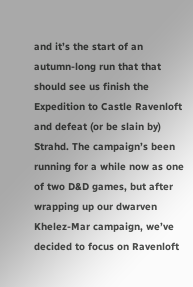and it’s the start of an autumn-long run that that should see us finish the Expedition to Castle Ravenloft and defeat (or be slain by) Strahd. The campaign’s been running for a while now as one of two D&D games, but after wrapping up our dwarven Khelez-Mar campaign, we’ve decided to focus on Ravenloft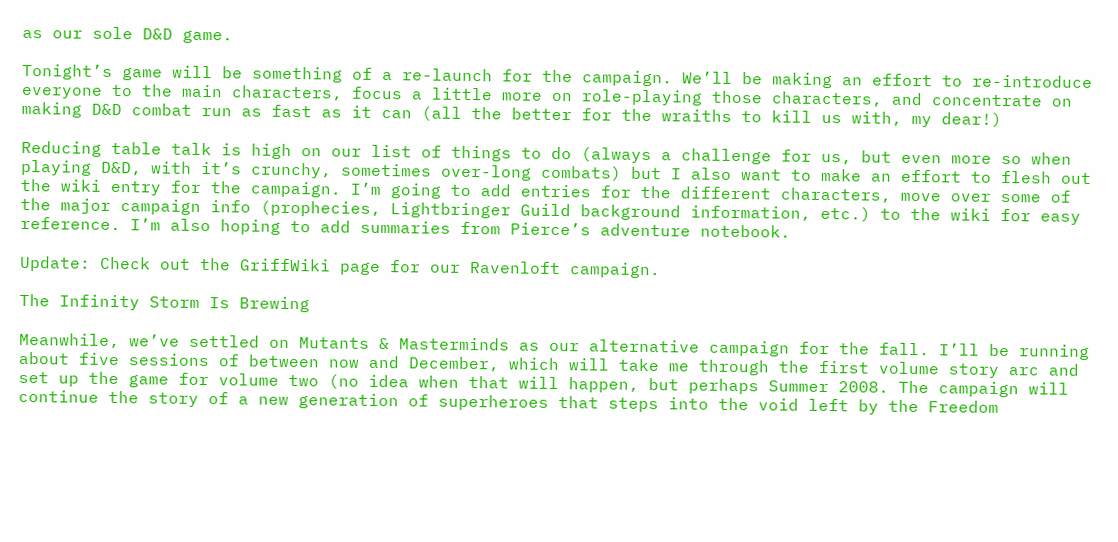as our sole D&D game.

Tonight’s game will be something of a re-launch for the campaign. We’ll be making an effort to re-introduce everyone to the main characters, focus a little more on role-playing those characters, and concentrate on making D&D combat run as fast as it can (all the better for the wraiths to kill us with, my dear!)

Reducing table talk is high on our list of things to do (always a challenge for us, but even more so when playing D&D, with it’s crunchy, sometimes over-long combats) but I also want to make an effort to flesh out the wiki entry for the campaign. I’m going to add entries for the different characters, move over some of the major campaign info (prophecies, Lightbringer Guild background information, etc.) to the wiki for easy reference. I’m also hoping to add summaries from Pierce’s adventure notebook.

Update: Check out the GriffWiki page for our Ravenloft campaign.

The Infinity Storm Is Brewing

Meanwhile, we’ve settled on Mutants & Masterminds as our alternative campaign for the fall. I’ll be running about five sessions of between now and December, which will take me through the first volume story arc and set up the game for volume two (no idea when that will happen, but perhaps Summer 2008. The campaign will continue the story of a new generation of superheroes that steps into the void left by the Freedom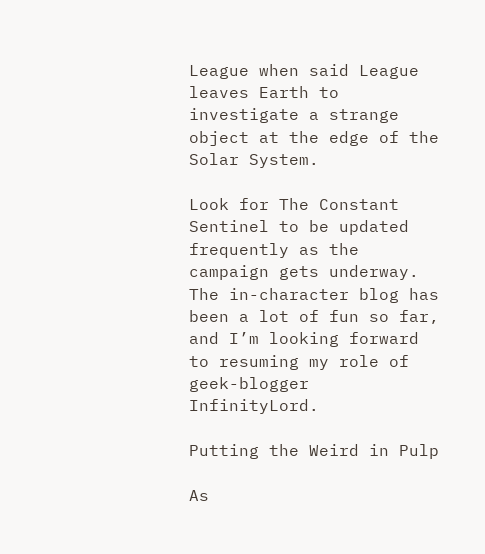League when said League leaves Earth to investigate a strange object at the edge of the Solar System.

Look for The Constant Sentinel to be updated frequently as the campaign gets underway. The in-character blog has been a lot of fun so far, and I’m looking forward to resuming my role of geek-blogger InfinityLord.

Putting the Weird in Pulp

As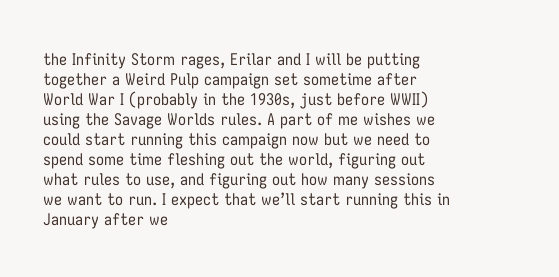the Infinity Storm rages, Erilar and I will be putting together a Weird Pulp campaign set sometime after World War I (probably in the 1930s, just before WWII) using the Savage Worlds rules. A part of me wishes we could start running this campaign now but we need to spend some time fleshing out the world, figuring out what rules to use, and figuring out how many sessions we want to run. I expect that we’ll start running this in January after we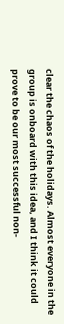clear the chaos of the holidays. Almost everyone in the group is onboard with this idea, and I think it could prove to be our most successful non-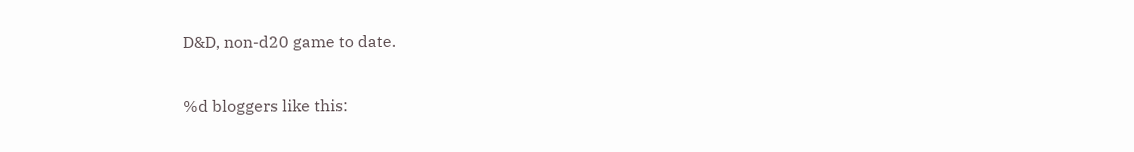D&D, non-d20 game to date.

%d bloggers like this: